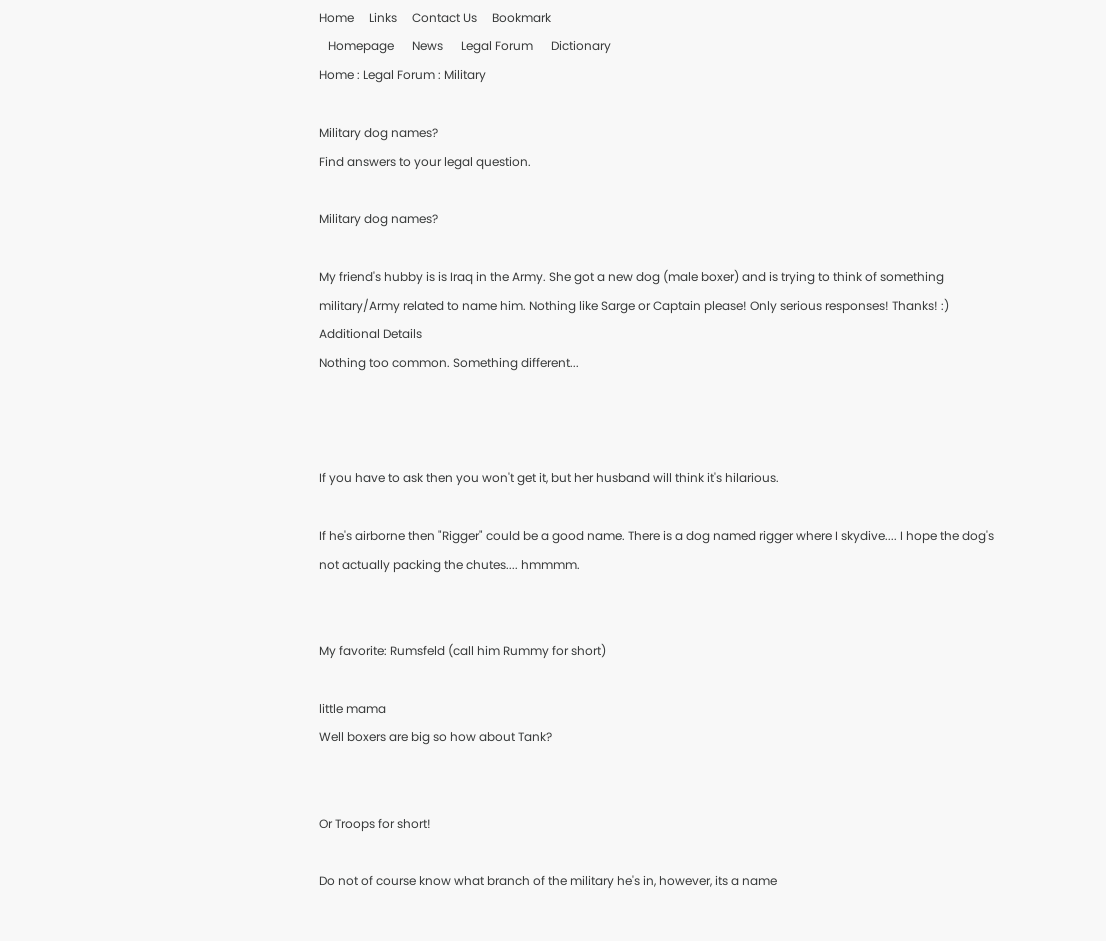Home     Links     Contact Us     Bookmark
   Homepage      News      Legal Forum      Dictionary
Home : Legal Forum : Military

Military dog names?
Find answers to your legal question.

Military dog names?

My friend's hubby is is Iraq in the Army. She got a new dog (male boxer) and is trying to think of something military/Army related to name him. Nothing like Sarge or Captain please! Only serious responses! Thanks! :)
Additional Details
Nothing too common. Something different...



If you have to ask then you won't get it, but her husband will think it's hilarious.

If he's airborne then "Rigger" could be a good name. There is a dog named rigger where I skydive.... I hope the dog's not actually packing the chutes.... hmmmm.


My favorite: Rumsfeld (call him Rummy for short)

little mama
Well boxers are big so how about Tank?


Or Troops for short!

Do not of course know what branch of the military he's in, however, its a name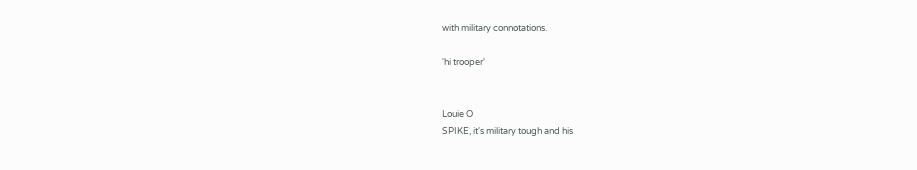with military connotations.

'hi trooper'


Louie O
SPIKE, it's military tough and his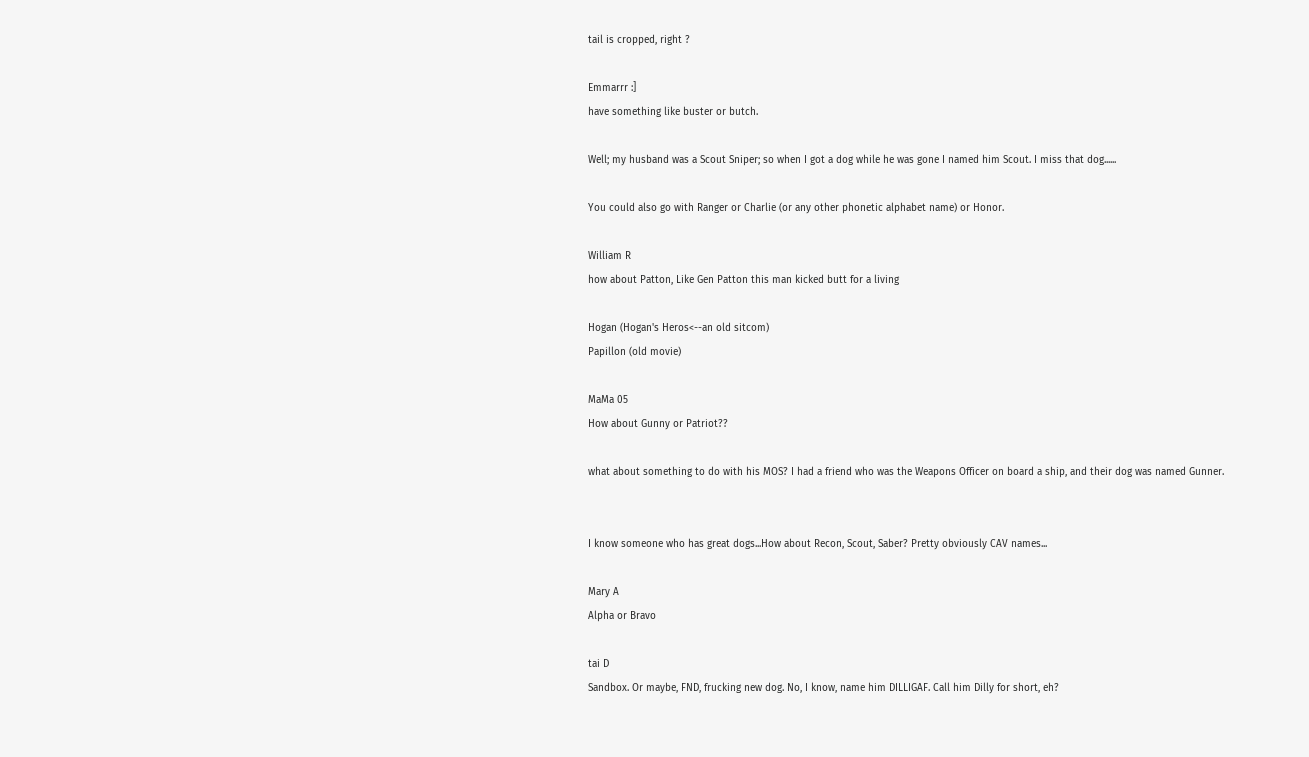tail is cropped, right ?

Emmarrr :]
have something like buster or butch.

Well; my husband was a Scout Sniper; so when I got a dog while he was gone I named him Scout. I miss that dog......

You could also go with Ranger or Charlie (or any other phonetic alphabet name) or Honor.

William R
how about Patton, Like Gen Patton this man kicked butt for a living

Hogan (Hogan's Heros<--an old sitcom)
Papillon (old movie)

MaMa 05
How about Gunny or Patriot??

what about something to do with his MOS? I had a friend who was the Weapons Officer on board a ship, and their dog was named Gunner.


I know someone who has great dogs...How about Recon, Scout, Saber? Pretty obviously CAV names...

Mary A
Alpha or Bravo

tai D
Sandbox. Or maybe, FND, frucking new dog. No, I know, name him DILLIGAF. Call him Dilly for short, eh?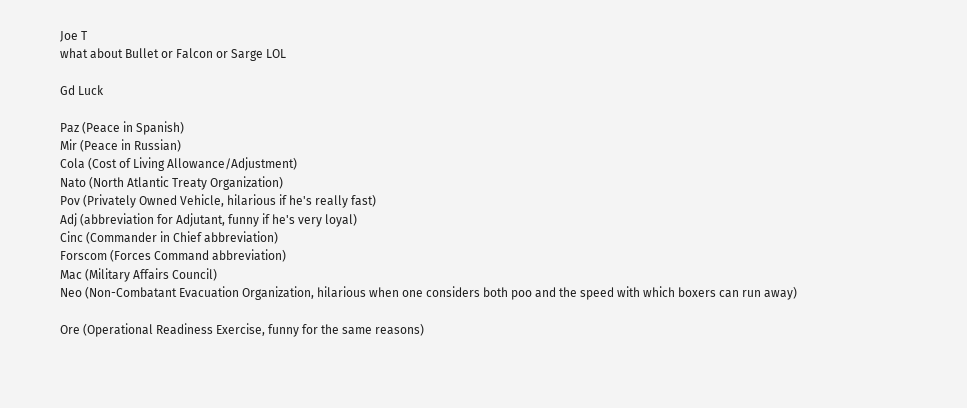Joe T
what about Bullet or Falcon or Sarge LOL

Gd Luck

Paz (Peace in Spanish)
Mir (Peace in Russian)
Cola (Cost of Living Allowance/Adjustment)
Nato (North Atlantic Treaty Organization)
Pov (Privately Owned Vehicle, hilarious if he's really fast)
Adj (abbreviation for Adjutant, funny if he's very loyal)
Cinc (Commander in Chief abbreviation)
Forscom (Forces Command abbreviation)
Mac (Military Affairs Council)
Neo (Non-Combatant Evacuation Organization, hilarious when one considers both poo and the speed with which boxers can run away)

Ore (Operational Readiness Exercise, funny for the same reasons)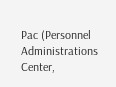Pac (Personnel Administrations Center,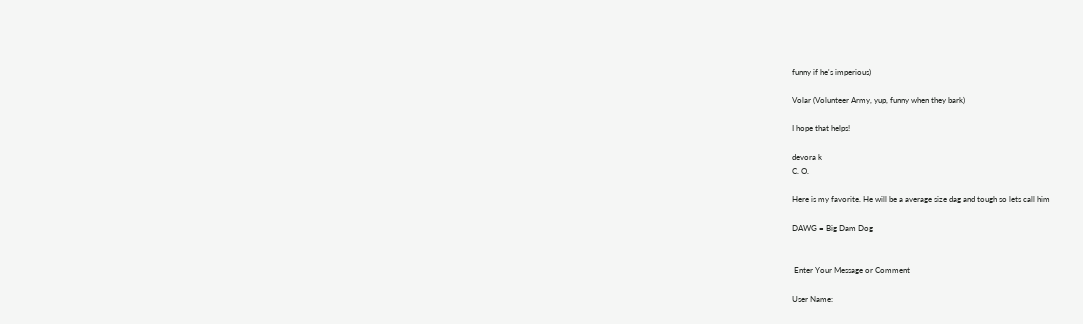funny if he's imperious)

Volar (Volunteer Army, yup, funny when they bark)

I hope that helps!

devora k
C. O.

Here is my favorite. He will be a average size dag and tough so lets call him

DAWG = Big Dam Dog


 Enter Your Message or Comment

User Name: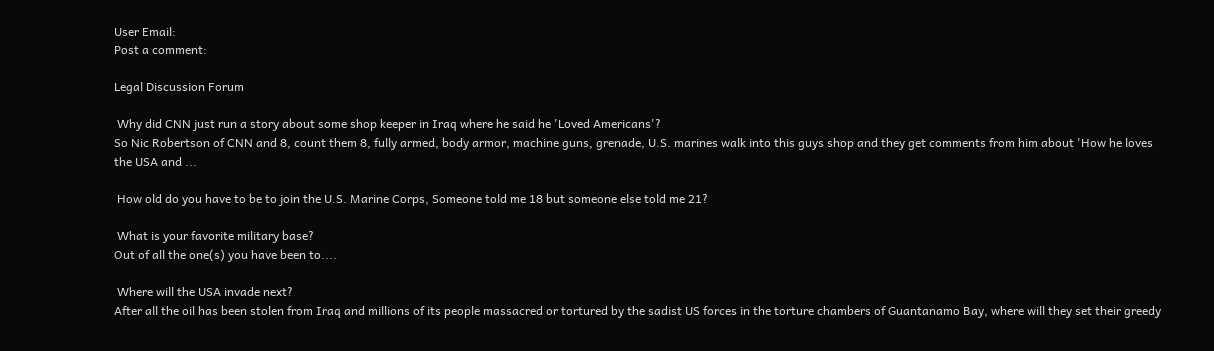User Email:
Post a comment:

Legal Discussion Forum

 Why did CNN just run a story about some shop keeper in Iraq where he said he 'Loved Americans'?
So Nic Robertson of CNN and 8, count them 8, fully armed, body armor, machine guns, grenade, U.S. marines walk into this guys shop and they get comments from him about 'How he loves the USA and ...

 How old do you have to be to join the U.S. Marine Corps, Someone told me 18 but someone else told me 21?

 What is your favorite military base?
Out of all the one(s) you have been to....

 Where will the USA invade next?
After all the oil has been stolen from Iraq and millions of its people massacred or tortured by the sadist US forces in the torture chambers of Guantanamo Bay, where will they set their greedy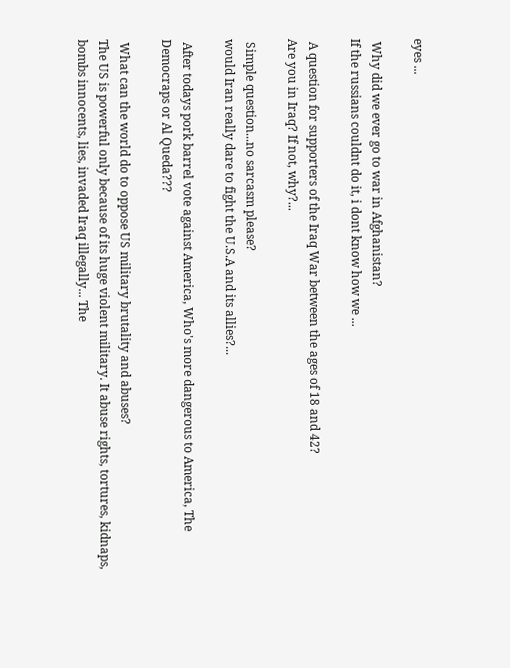eyes ...

 Why did we ever go to war in Afghanistan?
If the russians couldnt do it, i dont know how we ...

 A question for supporters of the Iraq War between the ages of 18 and 42?
Are you in Iraq? If not, why?...

 Simple question...no sarcasm please?
would Iran really dare to fight the U.S.A and its allies?...

 After todays pork barrel vote against America, Who's more dangerous to America, The Democraps or Al Queda???

 What can the world do to oppose US military brutality and abuses?
The US is powerful only because of its huge violent military. It abuse rights, tortures, kidnaps, bombs innocents, lies, invaded Iraq illegally... The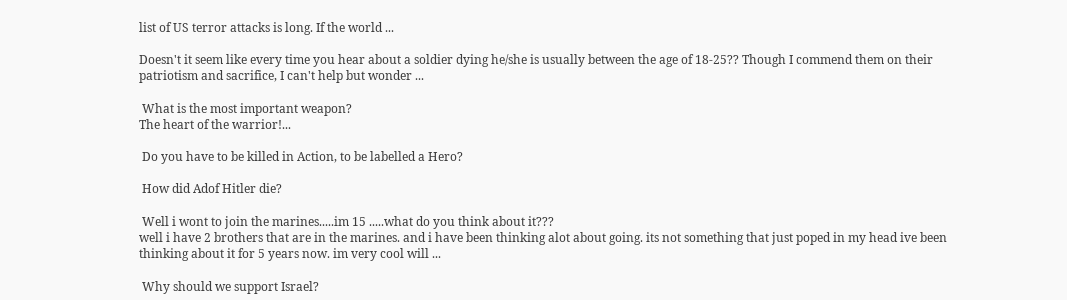list of US terror attacks is long. If the world ...

Doesn't it seem like every time you hear about a soldier dying he/she is usually between the age of 18-25?? Though I commend them on their patriotism and sacrifice, I can't help but wonder ...

 What is the most important weapon?
The heart of the warrior!...

 Do you have to be killed in Action, to be labelled a Hero?

 How did Adof Hitler die?

 Well i wont to join the marines.....im 15 .....what do you think about it???
well i have 2 brothers that are in the marines. and i have been thinking alot about going. its not something that just poped in my head ive been thinking about it for 5 years now. im very cool will ...

 Why should we support Israel?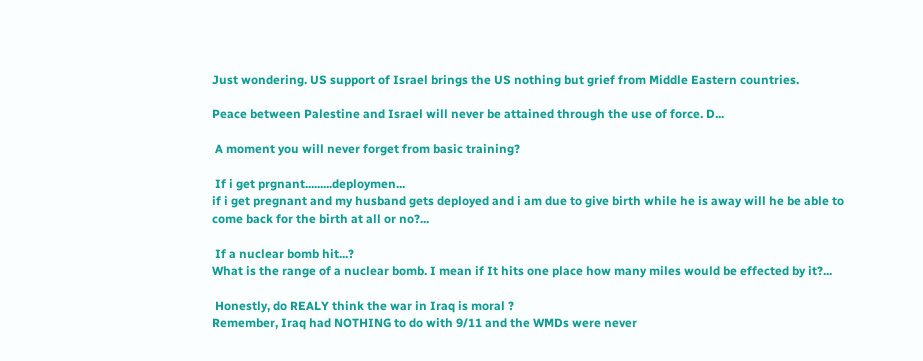Just wondering. US support of Israel brings the US nothing but grief from Middle Eastern countries.

Peace between Palestine and Israel will never be attained through the use of force. D...

 A moment you will never forget from basic training?

 If i get prgnant.........deploymen...
if i get pregnant and my husband gets deployed and i am due to give birth while he is away will he be able to come back for the birth at all or no?...

 If a nuclear bomb hit...?
What is the range of a nuclear bomb. I mean if It hits one place how many miles would be effected by it?...

 Honestly, do REALY think the war in Iraq is moral ?
Remember, Iraq had NOTHING to do with 9/11 and the WMDs were never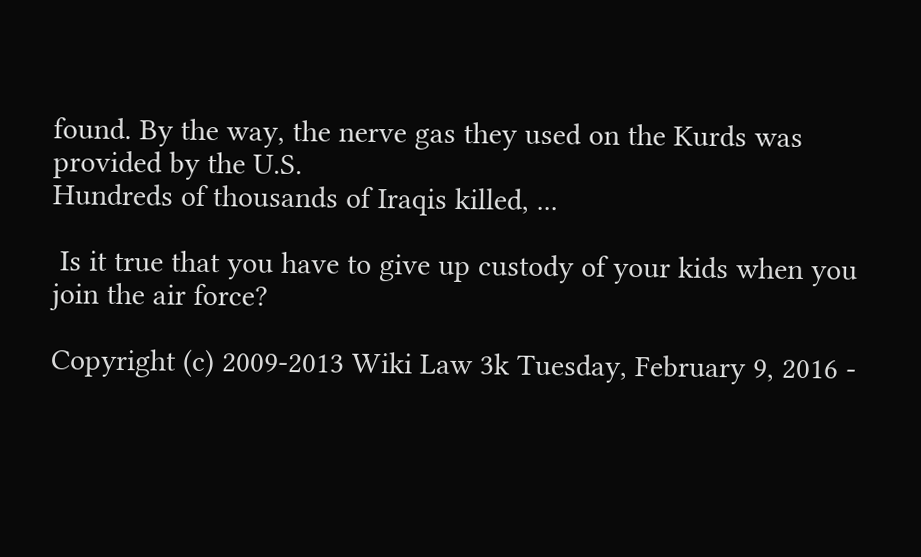found. By the way, the nerve gas they used on the Kurds was provided by the U.S.
Hundreds of thousands of Iraqis killed, ...

 Is it true that you have to give up custody of your kids when you join the air force?

Copyright (c) 2009-2013 Wiki Law 3k Tuesday, February 9, 2016 -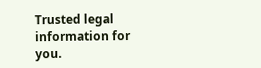Trusted legal information for you.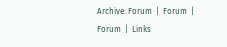Archive: Forum  |  Forum  |  Forum  |  Links